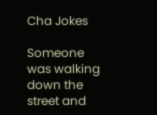Cha Jokes

Someone was walking down the street and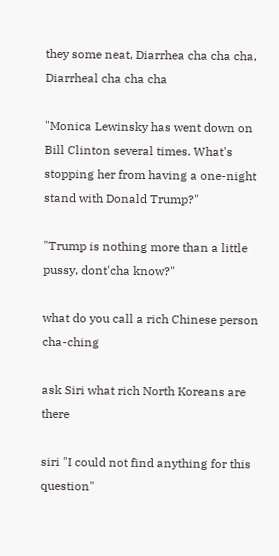they some neat, Diarrhea cha cha cha, Diarrheal cha cha cha

"Monica Lewinsky has went down on Bill Clinton several times. What's stopping her from having a one-night stand with Donald Trump?"

"Trump is nothing more than a little pussy, dont'cha know?"

what do you call a rich Chinese person cha-ching

ask Siri what rich North Koreans are there

siri "I could not find anything for this question"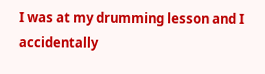I was at my drumming lesson and I accidentally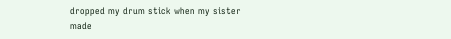dropped my drum stick when my sister made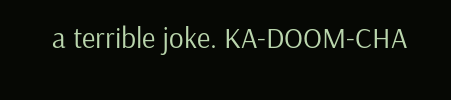a terrible joke. KA-DOOM-CHA